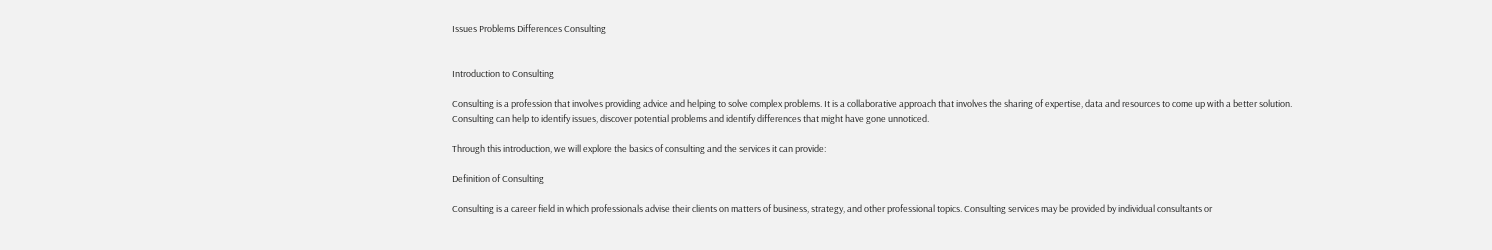Issues Problems Differences Consulting


Introduction to Consulting

Consulting is a profession that involves providing advice and helping to solve complex problems. It is a collaborative approach that involves the sharing of expertise, data and resources to come up with a better solution. Consulting can help to identify issues, discover potential problems and identify differences that might have gone unnoticed.

Through this introduction, we will explore the basics of consulting and the services it can provide:

Definition of Consulting

Consulting is a career field in which professionals advise their clients on matters of business, strategy, and other professional topics. Consulting services may be provided by individual consultants or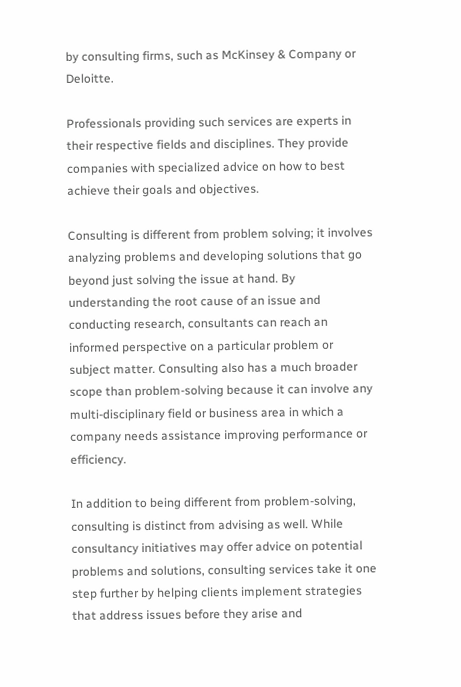by consulting firms, such as McKinsey & Company or Deloitte.

Professionals providing such services are experts in their respective fields and disciplines. They provide companies with specialized advice on how to best achieve their goals and objectives.

Consulting is different from problem solving; it involves analyzing problems and developing solutions that go beyond just solving the issue at hand. By understanding the root cause of an issue and conducting research, consultants can reach an informed perspective on a particular problem or subject matter. Consulting also has a much broader scope than problem-solving because it can involve any multi-disciplinary field or business area in which a company needs assistance improving performance or efficiency.

In addition to being different from problem-solving, consulting is distinct from advising as well. While consultancy initiatives may offer advice on potential problems and solutions, consulting services take it one step further by helping clients implement strategies that address issues before they arise and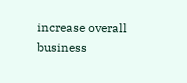increase overall business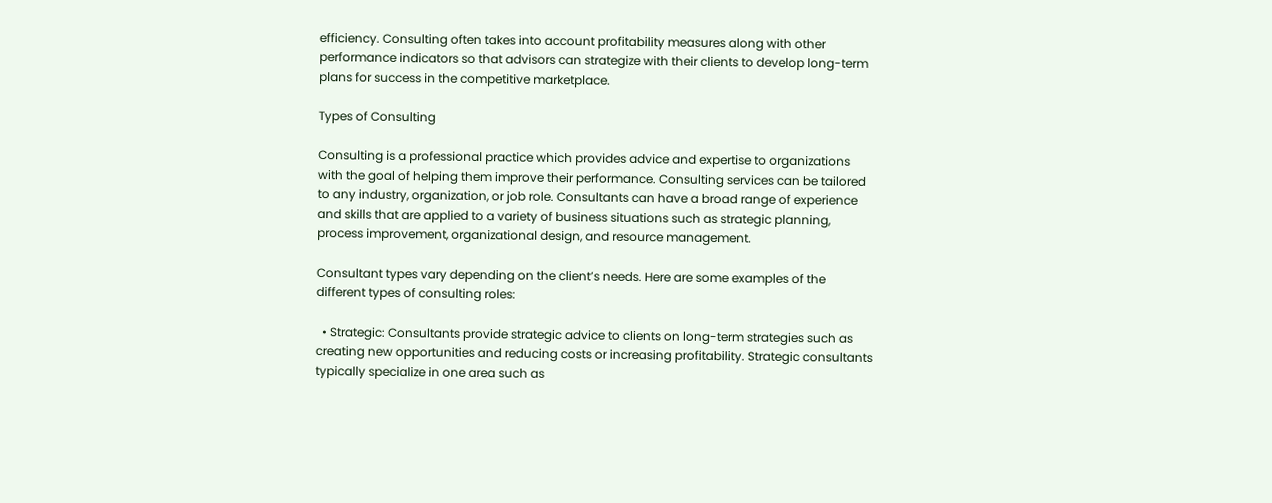efficiency. Consulting often takes into account profitability measures along with other performance indicators so that advisors can strategize with their clients to develop long-term plans for success in the competitive marketplace.

Types of Consulting

Consulting is a professional practice which provides advice and expertise to organizations with the goal of helping them improve their performance. Consulting services can be tailored to any industry, organization, or job role. Consultants can have a broad range of experience and skills that are applied to a variety of business situations such as strategic planning, process improvement, organizational design, and resource management.

Consultant types vary depending on the client’s needs. Here are some examples of the different types of consulting roles:

  • Strategic: Consultants provide strategic advice to clients on long-term strategies such as creating new opportunities and reducing costs or increasing profitability. Strategic consultants typically specialize in one area such as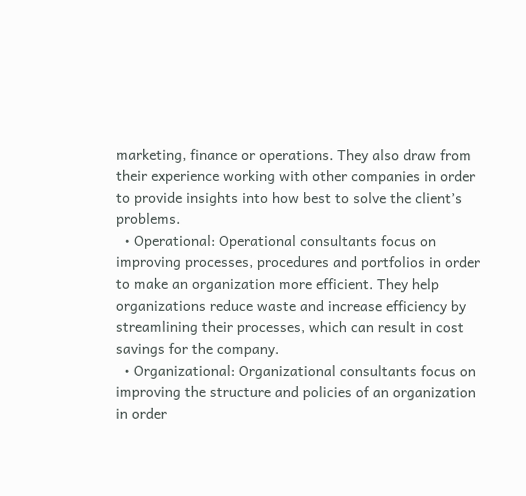marketing, finance or operations. They also draw from their experience working with other companies in order to provide insights into how best to solve the client’s problems.
  • Operational: Operational consultants focus on improving processes, procedures and portfolios in order to make an organization more efficient. They help organizations reduce waste and increase efficiency by streamlining their processes, which can result in cost savings for the company.
  • Organizational: Organizational consultants focus on improving the structure and policies of an organization in order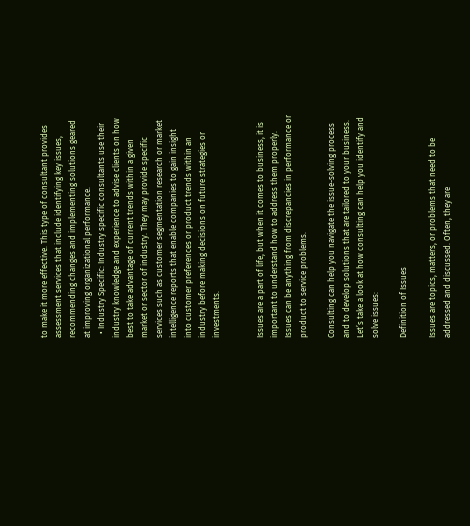to make it more effective. This type of consultant provides assessment services that include identifying key issues, recommending changes and implementing solutions geared at improving organizational performance.
  • Industry Specific: Industry specific consultants use their industry knowledge and experience to advise clients on how best to take advantage of current trends within a given market or sector of industry. They may provide specific services such as customer segmentation research or market intelligence reports that enable companies to gain insight into customer preferences or product trends within an industry before making decisions on future strategies or investments.


Issues are a part of life, but when it comes to business, it is important to understand how to address them properly. Issues can be anything from discrepancies in performance or product to service problems.

Consulting can help you navigate the issue-solving process and to develop solutions that are tailored to your business. Let’s take a look at how consulting can help you identify and solve issues:

Definition of Issues

Issues are topics, matters, or problems that need to be addressed and discussed. Often, they are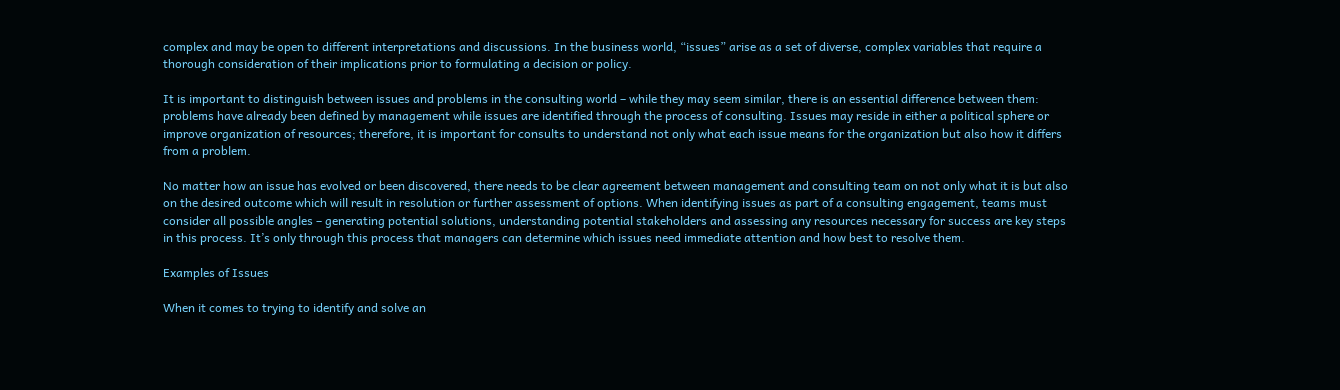complex and may be open to different interpretations and discussions. In the business world, “issues” arise as a set of diverse, complex variables that require a thorough consideration of their implications prior to formulating a decision or policy.

It is important to distinguish between issues and problems in the consulting world – while they may seem similar, there is an essential difference between them: problems have already been defined by management while issues are identified through the process of consulting. Issues may reside in either a political sphere or improve organization of resources; therefore, it is important for consults to understand not only what each issue means for the organization but also how it differs from a problem.

No matter how an issue has evolved or been discovered, there needs to be clear agreement between management and consulting team on not only what it is but also on the desired outcome which will result in resolution or further assessment of options. When identifying issues as part of a consulting engagement, teams must consider all possible angles – generating potential solutions, understanding potential stakeholders and assessing any resources necessary for success are key steps in this process. It’s only through this process that managers can determine which issues need immediate attention and how best to resolve them.

Examples of Issues

When it comes to trying to identify and solve an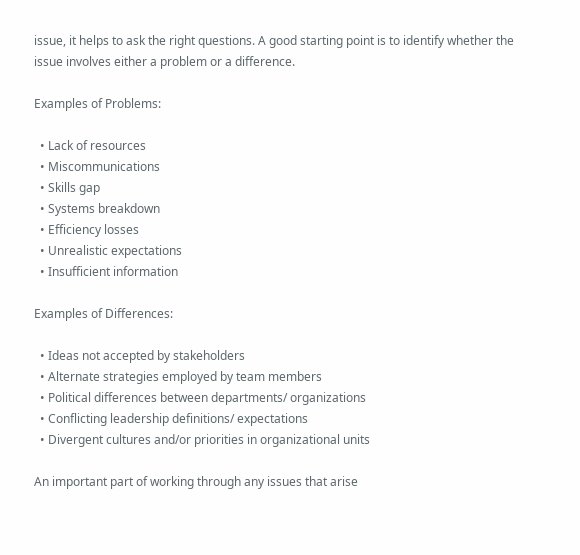issue, it helps to ask the right questions. A good starting point is to identify whether the issue involves either a problem or a difference.

Examples of Problems:

  • Lack of resources
  • Miscommunications
  • Skills gap
  • Systems breakdown
  • Efficiency losses
  • Unrealistic expectations
  • Insufficient information

Examples of Differences:

  • Ideas not accepted by stakeholders
  • Alternate strategies employed by team members
  • Political differences between departments/ organizations
  • Conflicting leadership definitions/ expectations
  • Divergent cultures and/or priorities in organizational units

An important part of working through any issues that arise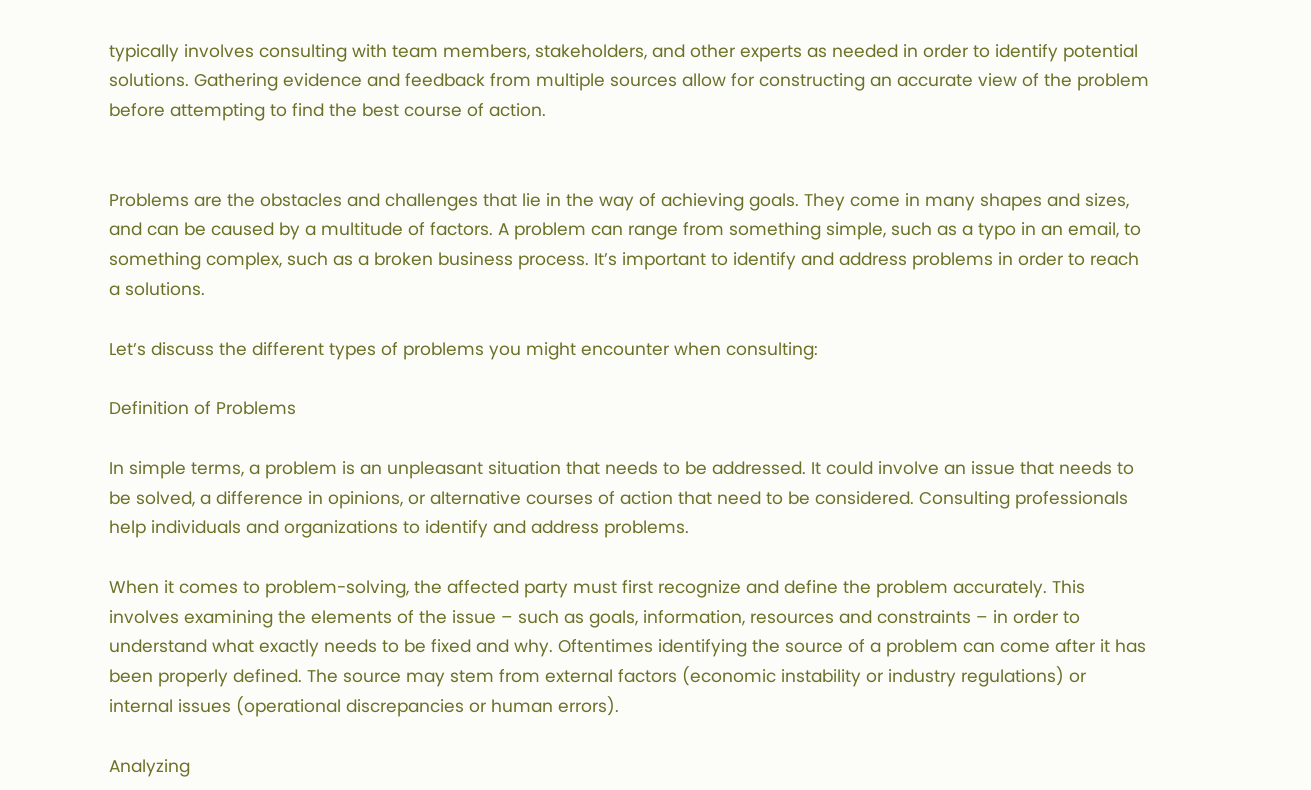typically involves consulting with team members, stakeholders, and other experts as needed in order to identify potential solutions. Gathering evidence and feedback from multiple sources allow for constructing an accurate view of the problem before attempting to find the best course of action.


Problems are the obstacles and challenges that lie in the way of achieving goals. They come in many shapes and sizes, and can be caused by a multitude of factors. A problem can range from something simple, such as a typo in an email, to something complex, such as a broken business process. It’s important to identify and address problems in order to reach a solutions.

Let’s discuss the different types of problems you might encounter when consulting:

Definition of Problems

In simple terms, a problem is an unpleasant situation that needs to be addressed. It could involve an issue that needs to be solved, a difference in opinions, or alternative courses of action that need to be considered. Consulting professionals help individuals and organizations to identify and address problems.

When it comes to problem-solving, the affected party must first recognize and define the problem accurately. This involves examining the elements of the issue – such as goals, information, resources and constraints – in order to understand what exactly needs to be fixed and why. Oftentimes identifying the source of a problem can come after it has been properly defined. The source may stem from external factors (economic instability or industry regulations) or internal issues (operational discrepancies or human errors).

Analyzing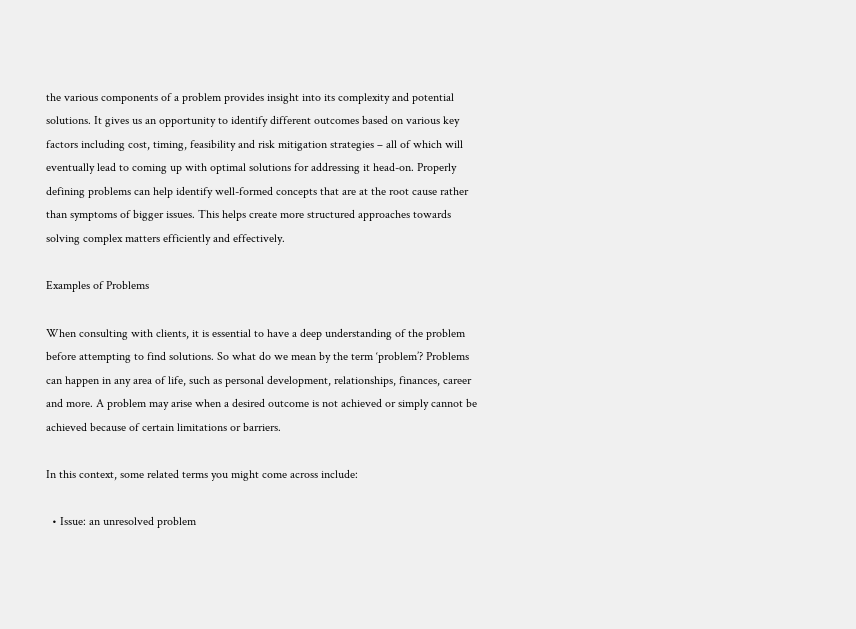the various components of a problem provides insight into its complexity and potential solutions. It gives us an opportunity to identify different outcomes based on various key factors including cost, timing, feasibility and risk mitigation strategies – all of which will eventually lead to coming up with optimal solutions for addressing it head-on. Properly defining problems can help identify well-formed concepts that are at the root cause rather than symptoms of bigger issues. This helps create more structured approaches towards solving complex matters efficiently and effectively.

Examples of Problems

When consulting with clients, it is essential to have a deep understanding of the problem before attempting to find solutions. So what do we mean by the term ‘problem’? Problems can happen in any area of life, such as personal development, relationships, finances, career and more. A problem may arise when a desired outcome is not achieved or simply cannot be achieved because of certain limitations or barriers.

In this context, some related terms you might come across include:

  • Issue: an unresolved problem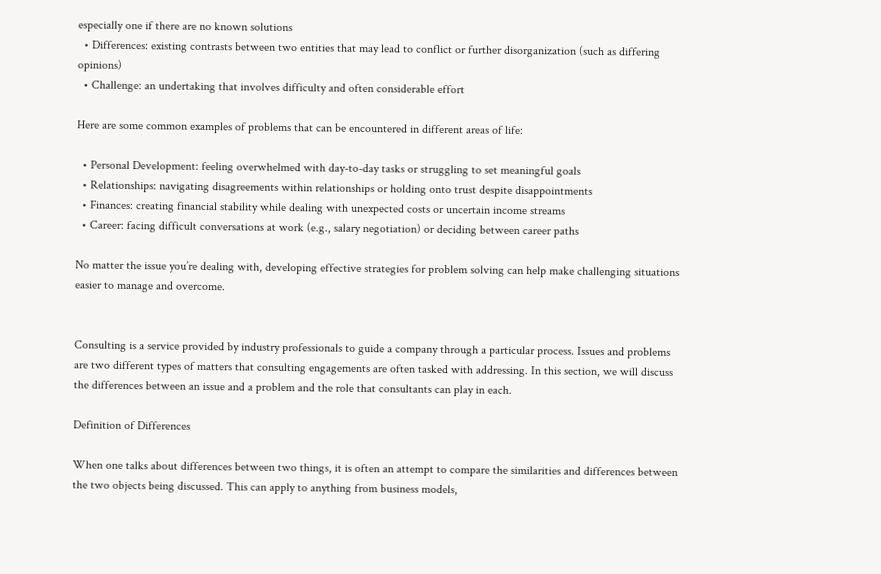especially one if there are no known solutions
  • Differences: existing contrasts between two entities that may lead to conflict or further disorganization (such as differing opinions)
  • Challenge: an undertaking that involves difficulty and often considerable effort

Here are some common examples of problems that can be encountered in different areas of life:

  • Personal Development: feeling overwhelmed with day-to-day tasks or struggling to set meaningful goals
  • Relationships: navigating disagreements within relationships or holding onto trust despite disappointments
  • Finances: creating financial stability while dealing with unexpected costs or uncertain income streams
  • Career: facing difficult conversations at work (e.g., salary negotiation) or deciding between career paths

No matter the issue you’re dealing with, developing effective strategies for problem solving can help make challenging situations easier to manage and overcome.


Consulting is a service provided by industry professionals to guide a company through a particular process. Issues and problems are two different types of matters that consulting engagements are often tasked with addressing. In this section, we will discuss the differences between an issue and a problem and the role that consultants can play in each.

Definition of Differences

When one talks about differences between two things, it is often an attempt to compare the similarities and differences between the two objects being discussed. This can apply to anything from business models,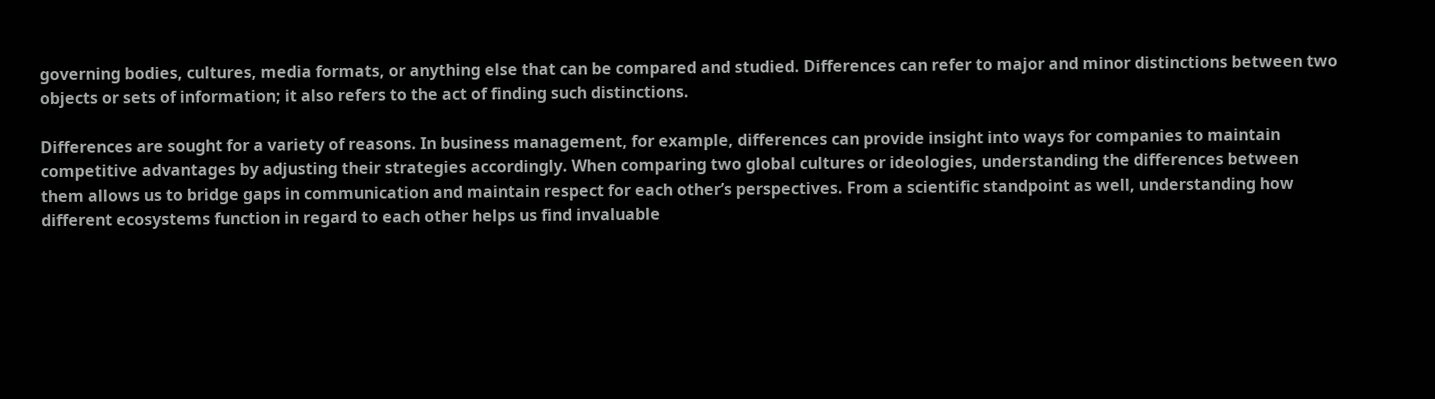governing bodies, cultures, media formats, or anything else that can be compared and studied. Differences can refer to major and minor distinctions between two objects or sets of information; it also refers to the act of finding such distinctions.

Differences are sought for a variety of reasons. In business management, for example, differences can provide insight into ways for companies to maintain competitive advantages by adjusting their strategies accordingly. When comparing two global cultures or ideologies, understanding the differences between them allows us to bridge gaps in communication and maintain respect for each other’s perspectives. From a scientific standpoint as well, understanding how different ecosystems function in regard to each other helps us find invaluable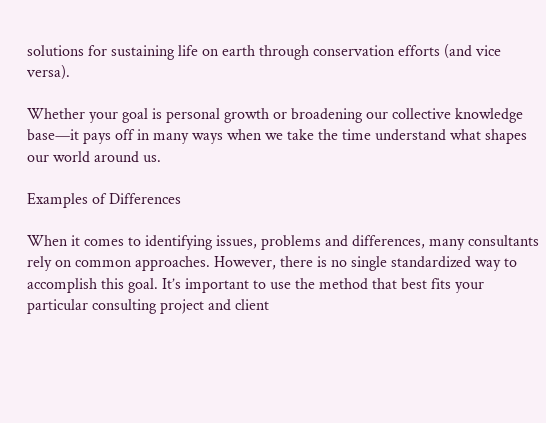solutions for sustaining life on earth through conservation efforts (and vice versa).

Whether your goal is personal growth or broadening our collective knowledge base—it pays off in many ways when we take the time understand what shapes our world around us.

Examples of Differences

When it comes to identifying issues, problems and differences, many consultants rely on common approaches. However, there is no single standardized way to accomplish this goal. It’s important to use the method that best fits your particular consulting project and client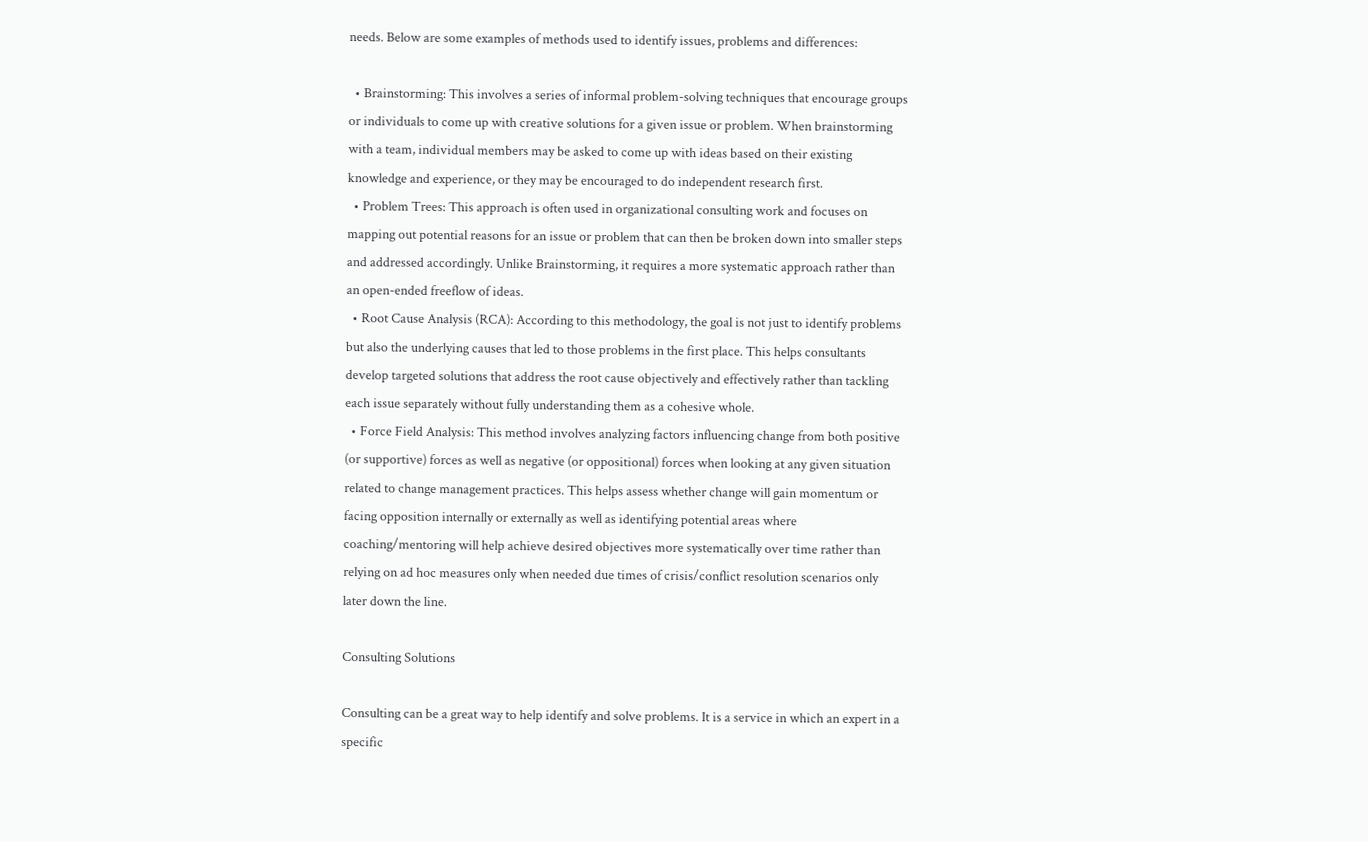needs. Below are some examples of methods used to identify issues, problems and differences:

  • Brainstorming: This involves a series of informal problem-solving techniques that encourage groups or individuals to come up with creative solutions for a given issue or problem. When brainstorming with a team, individual members may be asked to come up with ideas based on their existing knowledge and experience, or they may be encouraged to do independent research first.
  • Problem Trees: This approach is often used in organizational consulting work and focuses on mapping out potential reasons for an issue or problem that can then be broken down into smaller steps and addressed accordingly. Unlike Brainstorming, it requires a more systematic approach rather than an open-ended freeflow of ideas.
  • Root Cause Analysis (RCA): According to this methodology, the goal is not just to identify problems but also the underlying causes that led to those problems in the first place. This helps consultants develop targeted solutions that address the root cause objectively and effectively rather than tackling each issue separately without fully understanding them as a cohesive whole.
  • Force Field Analysis: This method involves analyzing factors influencing change from both positive (or supportive) forces as well as negative (or oppositional) forces when looking at any given situation related to change management practices. This helps assess whether change will gain momentum or facing opposition internally or externally as well as identifying potential areas where coaching/mentoring will help achieve desired objectives more systematically over time rather than relying on ad hoc measures only when needed due times of crisis/conflict resolution scenarios only later down the line.

Consulting Solutions

Consulting can be a great way to help identify and solve problems. It is a service in which an expert in a specific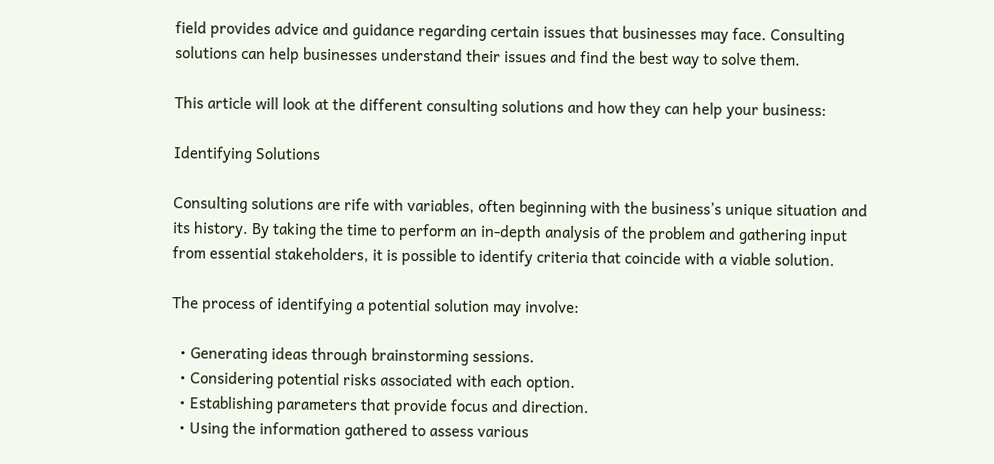field provides advice and guidance regarding certain issues that businesses may face. Consulting solutions can help businesses understand their issues and find the best way to solve them.

This article will look at the different consulting solutions and how they can help your business:

Identifying Solutions

Consulting solutions are rife with variables, often beginning with the business’s unique situation and its history. By taking the time to perform an in-depth analysis of the problem and gathering input from essential stakeholders, it is possible to identify criteria that coincide with a viable solution.

The process of identifying a potential solution may involve:

  • Generating ideas through brainstorming sessions.
  • Considering potential risks associated with each option.
  • Establishing parameters that provide focus and direction.
  • Using the information gathered to assess various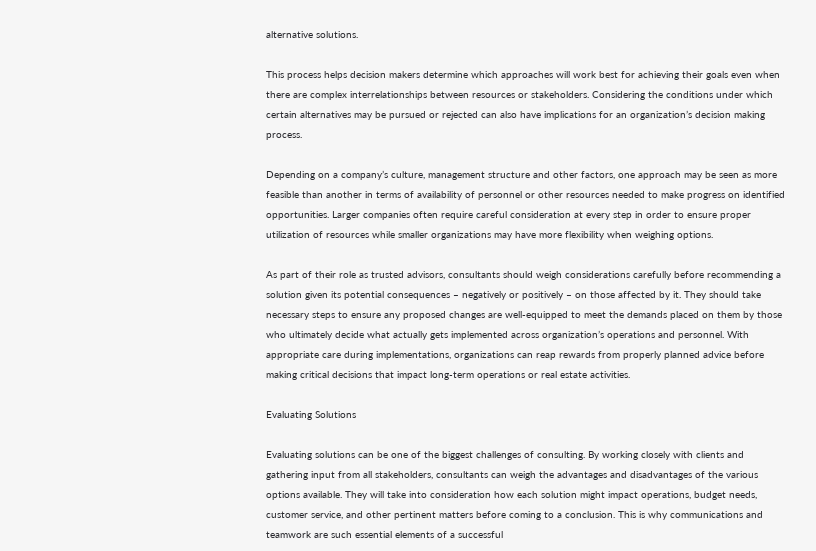alternative solutions.

This process helps decision makers determine which approaches will work best for achieving their goals even when there are complex interrelationships between resources or stakeholders. Considering the conditions under which certain alternatives may be pursued or rejected can also have implications for an organization’s decision making process.

Depending on a company’s culture, management structure and other factors, one approach may be seen as more feasible than another in terms of availability of personnel or other resources needed to make progress on identified opportunities. Larger companies often require careful consideration at every step in order to ensure proper utilization of resources while smaller organizations may have more flexibility when weighing options.

As part of their role as trusted advisors, consultants should weigh considerations carefully before recommending a solution given its potential consequences – negatively or positively – on those affected by it. They should take necessary steps to ensure any proposed changes are well-equipped to meet the demands placed on them by those who ultimately decide what actually gets implemented across organization’s operations and personnel. With appropriate care during implementations, organizations can reap rewards from properly planned advice before making critical decisions that impact long-term operations or real estate activities.

Evaluating Solutions

Evaluating solutions can be one of the biggest challenges of consulting. By working closely with clients and gathering input from all stakeholders, consultants can weigh the advantages and disadvantages of the various options available. They will take into consideration how each solution might impact operations, budget needs, customer service, and other pertinent matters before coming to a conclusion. This is why communications and teamwork are such essential elements of a successful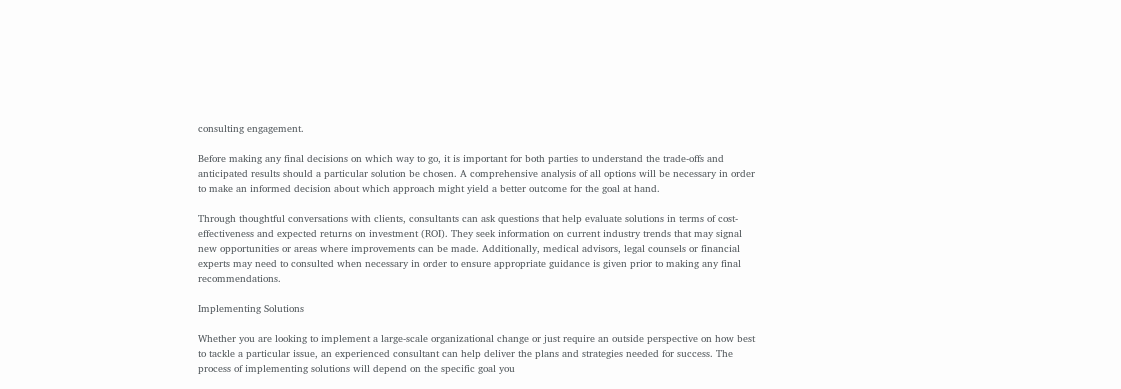consulting engagement.

Before making any final decisions on which way to go, it is important for both parties to understand the trade-offs and anticipated results should a particular solution be chosen. A comprehensive analysis of all options will be necessary in order to make an informed decision about which approach might yield a better outcome for the goal at hand.

Through thoughtful conversations with clients, consultants can ask questions that help evaluate solutions in terms of cost-effectiveness and expected returns on investment (ROI). They seek information on current industry trends that may signal new opportunities or areas where improvements can be made. Additionally, medical advisors, legal counsels or financial experts may need to consulted when necessary in order to ensure appropriate guidance is given prior to making any final recommendations.

Implementing Solutions

Whether you are looking to implement a large-scale organizational change or just require an outside perspective on how best to tackle a particular issue, an experienced consultant can help deliver the plans and strategies needed for success. The process of implementing solutions will depend on the specific goal you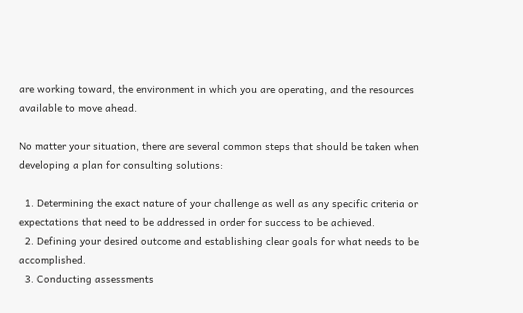are working toward, the environment in which you are operating, and the resources available to move ahead.

No matter your situation, there are several common steps that should be taken when developing a plan for consulting solutions:

  1. Determining the exact nature of your challenge as well as any specific criteria or expectations that need to be addressed in order for success to be achieved.
  2. Defining your desired outcome and establishing clear goals for what needs to be accomplished.
  3. Conducting assessments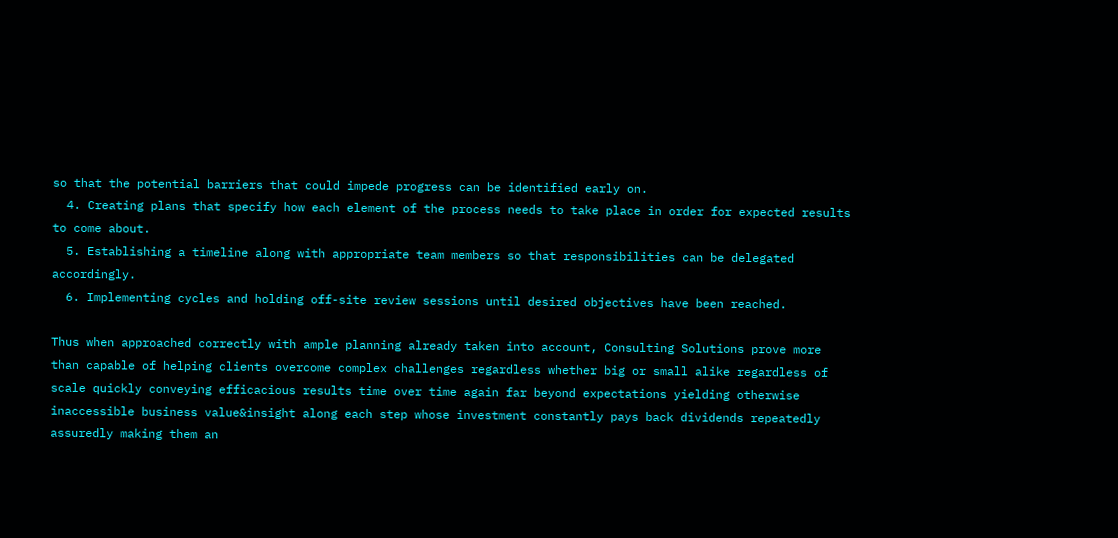so that the potential barriers that could impede progress can be identified early on.
  4. Creating plans that specify how each element of the process needs to take place in order for expected results to come about.
  5. Establishing a timeline along with appropriate team members so that responsibilities can be delegated accordingly.
  6. Implementing cycles and holding off-site review sessions until desired objectives have been reached.

Thus when approached correctly with ample planning already taken into account, Consulting Solutions prove more than capable of helping clients overcome complex challenges regardless whether big or small alike regardless of scale quickly conveying efficacious results time over time again far beyond expectations yielding otherwise inaccessible business value&insight along each step whose investment constantly pays back dividends repeatedly assuredly making them an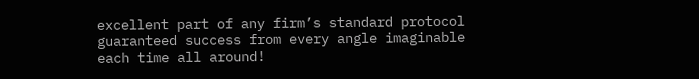excellent part of any firm’s standard protocol guaranteed success from every angle imaginable each time all around!